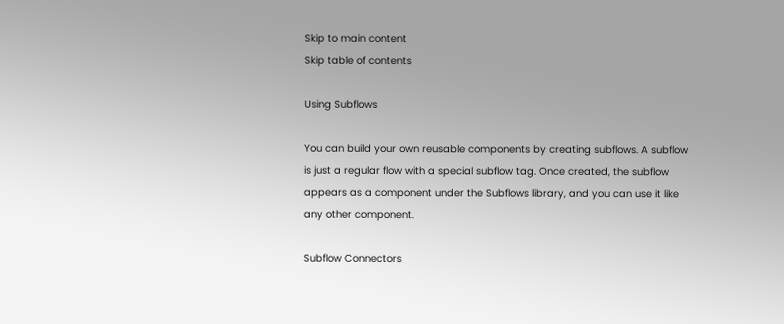Skip to main content
Skip table of contents

Using Subflows

You can build your own reusable components by creating subflows. A subflow is just a regular flow with a special subflow tag. Once created, the subflow appears as a component under the Subflows library, and you can use it like any other component.

Subflow Connectors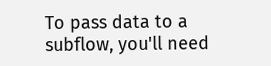To pass data to a subflow, you'll need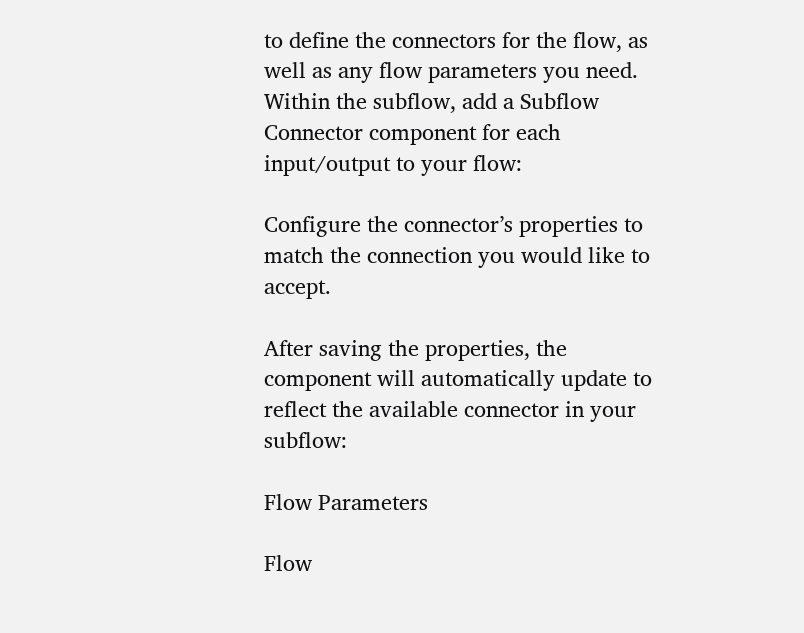to define the connectors for the flow, as well as any flow parameters you need. Within the subflow, add a Subflow Connector component for each input/output to your flow:

Configure the connector’s properties to match the connection you would like to accept.

After saving the properties, the component will automatically update to reflect the available connector in your subflow:

Flow Parameters

Flow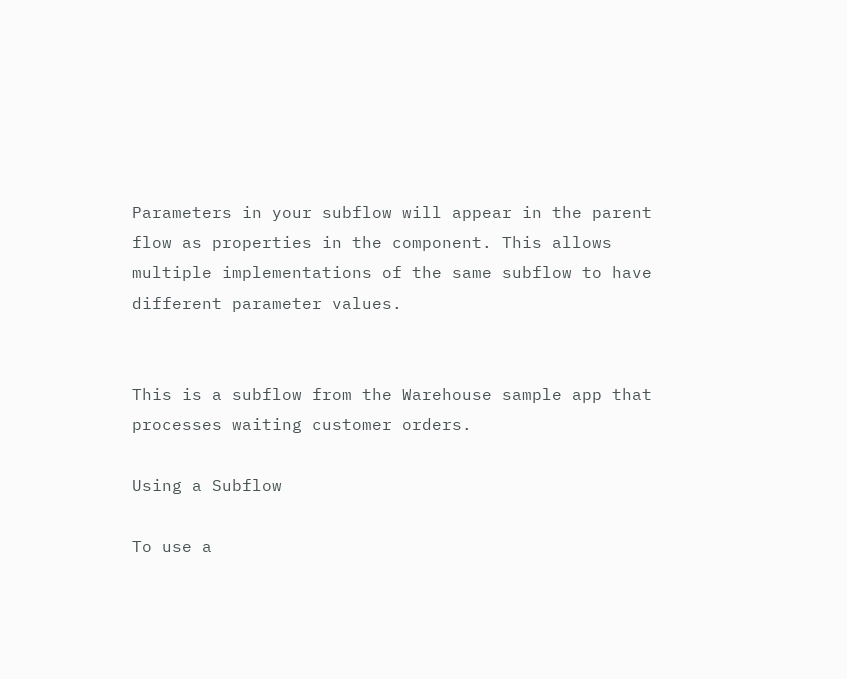Parameters in your subflow will appear in the parent flow as properties in the component. This allows multiple implementations of the same subflow to have different parameter values.


This is a subflow from the Warehouse sample app that processes waiting customer orders.

Using a Subflow

To use a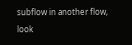subflow in another flow, look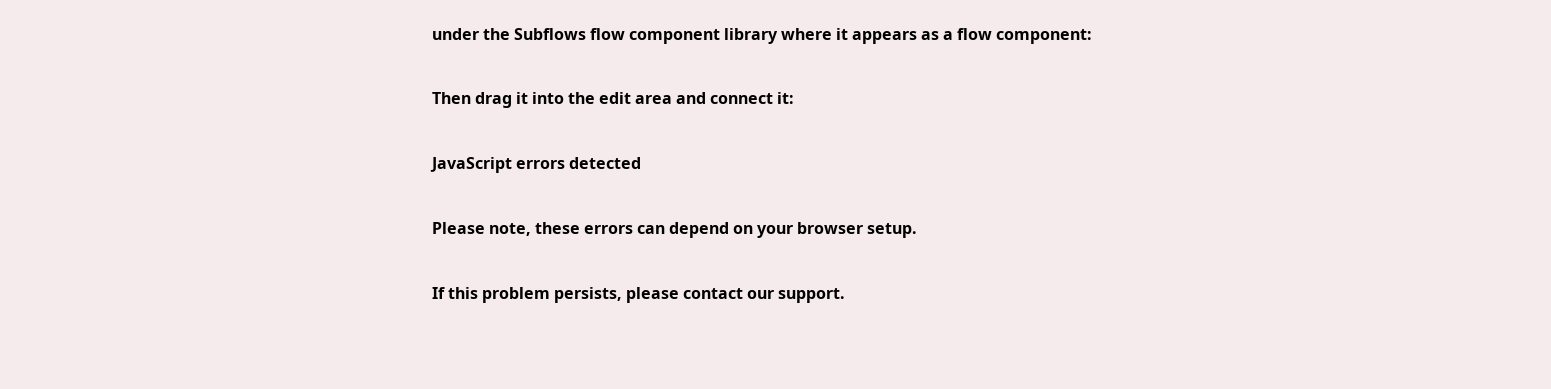under the Subflows flow component library where it appears as a flow component:

Then drag it into the edit area and connect it:

JavaScript errors detected

Please note, these errors can depend on your browser setup.

If this problem persists, please contact our support.